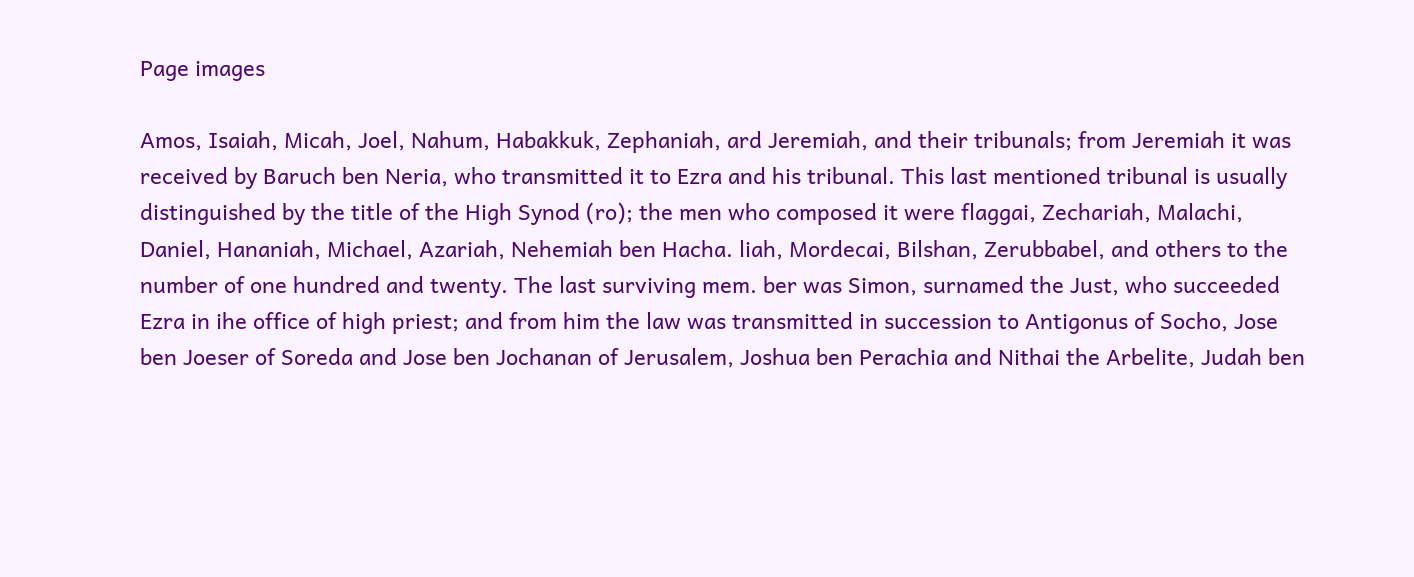Page images

Amos, Isaiah, Micah, Joel, Nahum, Habakkuk, Zephaniah, ard Jeremiah, and their tribunals; from Jeremiah it was received by Baruch ben Neria, who transmitted it to Ezra and his tribunal. This last mentioned tribunal is usually distinguished by the title of the High Synod (ro); the men who composed it were flaggai, Zechariah, Malachi, Daniel, Hananiah, Michael, Azariah, Nehemiah ben Hacha. liah, Mordecai, Bilshan, Zerubbabel, and others to the number of one hundred and twenty. The last surviving mem. ber was Simon, surnamed the Just, who succeeded Ezra in ihe office of high priest; and from him the law was transmitted in succession to Antigonus of Socho, Jose ben Joeser of Soreda and Jose ben Jochanan of Jerusalem, Joshua ben Perachia and Nithai the Arbelite, Judah ben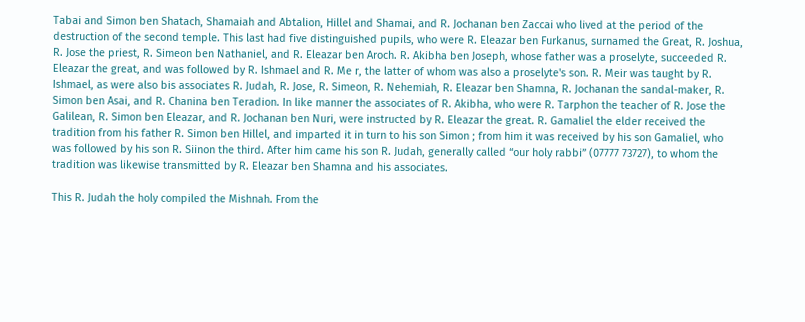Tabai and Simon ben Shatach, Shamaiah and Abtalion, Hillel and Shamai, and R. Jochanan ben Zaccai who lived at the period of the destruction of the second temple. This last had five distinguished pupils, who were R. Eleazar ben Furkanus, surnamed the Great, R. Joshua, R. Jose the priest, R. Simeon ben Nathaniel, and R. Eleazar ben Aroch. R. Akibha ben Joseph, whose father was a proselyte, succeeded R. Eleazar the great, and was followed by R. Ishmael and R. Me r, the latter of whom was also a proselyte's son. R. Meir was taught by R. Ishmael, as were also bis associates R. Judah, R. Jose, R. Simeon, R. Nehemiah, R. Eleazar ben Shamna, R. Jochanan the sandal-maker, R. Simon ben Asai, and R. Chanina ben Teradion. In like manner the associates of R. Akibha, who were R. Tarphon the teacher of R. Jose the Galilean, R. Simon ben Eleazar, and R. Jochanan ben Nuri, were instructed by R. Eleazar the great. R. Gamaliel the elder received the tradition from his father R. Simon ben Hillel, and imparted it in turn to his son Simon ; from him it was received by his son Gamaliel, who was followed by his son R. Siinon the third. After him came his son R. Judah, generally called “our holy rabbi” (07777 73727), to whom the tradition was likewise transmitted by R. Eleazar ben Shamna and his associates.

This R. Judah the holy compiled the Mishnah. From the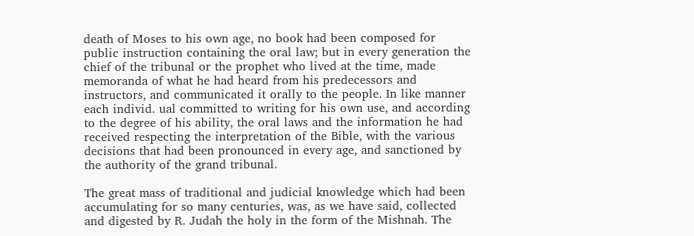death of Moses to his own age, no book had been composed for public instruction containing the oral law; but in every generation the chief of the tribunal or the prophet who lived at the time, made memoranda of what he had heard from his predecessors and instructors, and communicated it orally to the people. In like manner each individ. ual committed to writing for his own use, and according to the degree of his ability, the oral laws and the information he had received respecting the interpretation of the Bible, with the various decisions that had been pronounced in every age, and sanctioned by the authority of the grand tribunal.

The great mass of traditional and judicial knowledge which had been accumulating for so many centuries, was, as we have said, collected and digested by R. Judah the holy in the form of the Mishnah. The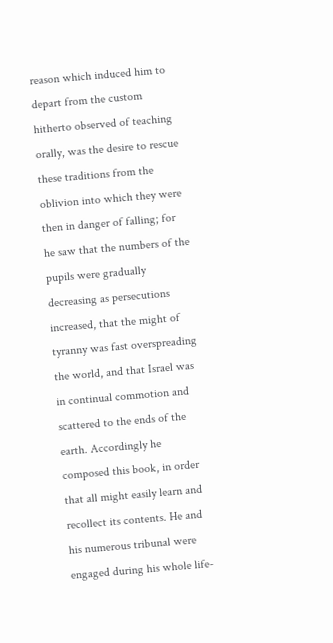reason which induced him to depart from the custom hitherto observed of teaching orally, was the desire to rescue these traditions from the oblivion into which they were then in danger of falling; for he saw that the numbers of the pupils were gradually decreasing as persecutions increased, that the might of tyranny was fast overspreading the world, and that Israel was in continual commotion and scattered to the ends of the earth. Accordingly he composed this book, in order that all might easily learn and recollect its contents. He and his numerous tribunal were engaged during his whole life-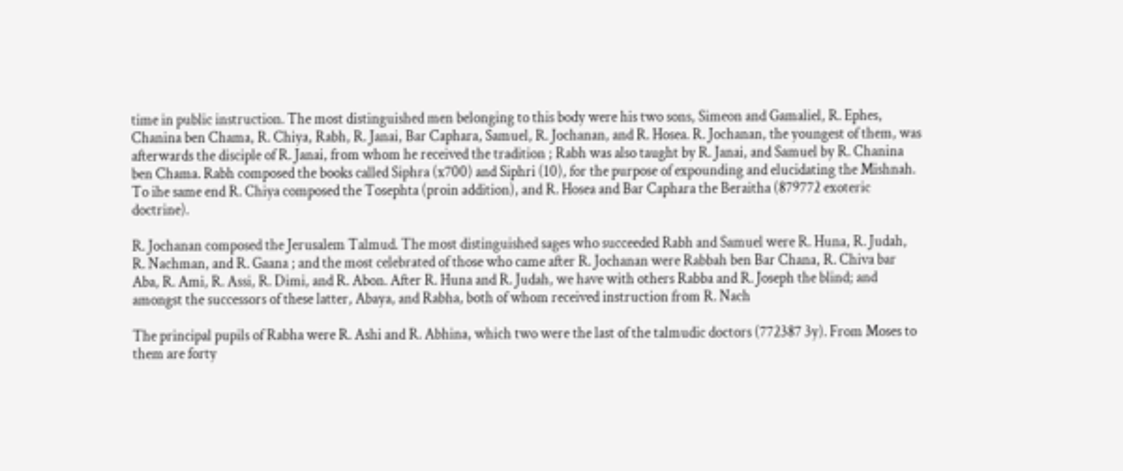time in public instruction. The most distinguished men belonging to this body were his two sons, Simeon and Gamaliel, R. Ephes, Chanina ben Chama, R. Chiya, Rabh, R. Janai, Bar Caphara, Samuel, R. Jochanan, and R. Hosea. R. Jochanan, the youngest of them, was afterwards the disciple of R. Janai, from whom he received the tradition ; Rabh was also taught by R. Janai, and Samuel by R. Chanina ben Chama. Rabh composed the books called Siphra (x700) and Siphri (10), for the purpose of expounding and elucidating the Mishnah. To ihe same end R. Chiya composed the Tosephta (proin addition), and R. Hosea and Bar Caphara the Beraitha (879772 exoteric doctrine).

R. Jochanan composed the Jerusalem Talmud. The most distinguished sages who succeeded Rabh and Samuel were R. Huna, R. Judah, R. Nachman, and R. Gaana ; and the most celebrated of those who came after R. Jochanan were Rabbah ben Bar Chana, R. Chiva bar Aba, R. Ami, R. Assi, R. Dimi, and R. Abon. After R. Huna and R. Judah, we have with others Rabba and R. Joseph the blind; and amongst the successors of these latter, Abaya, and Rabha, both of whom received instruction from R. Nach

The principal pupils of Rabha were R. Ashi and R. Abhina, which two were the last of the talmudic doctors (772387 3y). From Moses to them are forty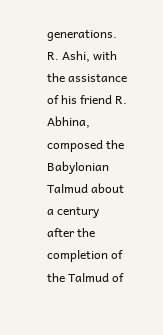generations. R. Ashi, with the assistance of his friend R. Abhina, composed the Babylonian Talmud about a century after the completion of the Talmud of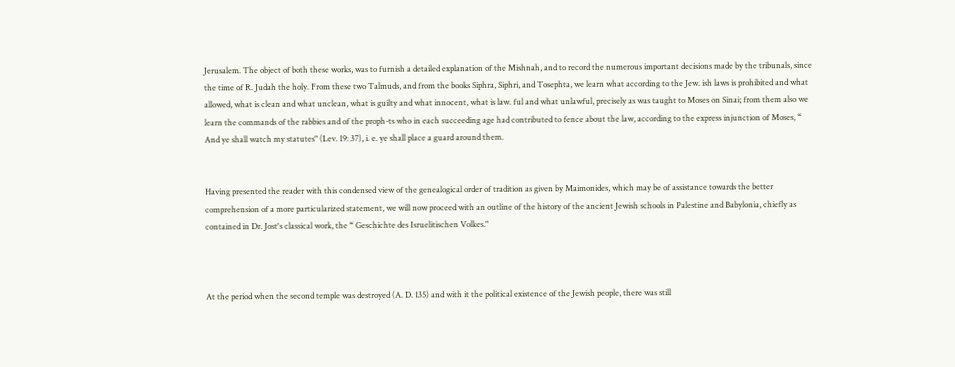Jerusalem. The object of both these works, was to furnish a detailed explanation of the Mishnah, and to record the numerous important decisions made by the tribunals, since the time of R. Judah the holy. From these two Talmuds, and from the books Siphra, Siphri, and Tosephta, we learn what according to the Jew. ish laws is prohibited and what allowed, what is clean and what unclean, what is guilty and what innocent, what is law. ful and what unlawful, precisely as was taught to Moses on Sinai; from them also we learn the commands of the rabbies and of the proph-ts who in each succeeding age had contributed to fence about the law, according to the express injunction of Moses, “ And ye shall watch my statutes" (Lev. 19: 37), i. e. ye shall place a guard around them.


Having presented the reader with this condensed view of the genealogical order of tradition as given by Maimonides, which may be of assistance towards the better comprehension of a more particularized statement, we will now proceed with an outline of the history of the ancient Jewish schools in Palestine and Babylonia, chiefly as contained in Dr. Jost's classical work, the “ Geschichte des Isruelitischen Volkes."



At the period when the second temple was destroyed (A. D. 135) and with it the political existence of the Jewish people, there was still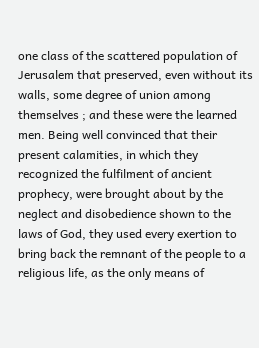one class of the scattered population of Jerusalem that preserved, even without its walls, some degree of union among themselves ; and these were the learned men. Being well convinced that their present calamities, in which they recognized the fulfilment of ancient prophecy, were brought about by the neglect and disobedience shown to the laws of God, they used every exertion to bring back the remnant of the people to a religious life, as the only means of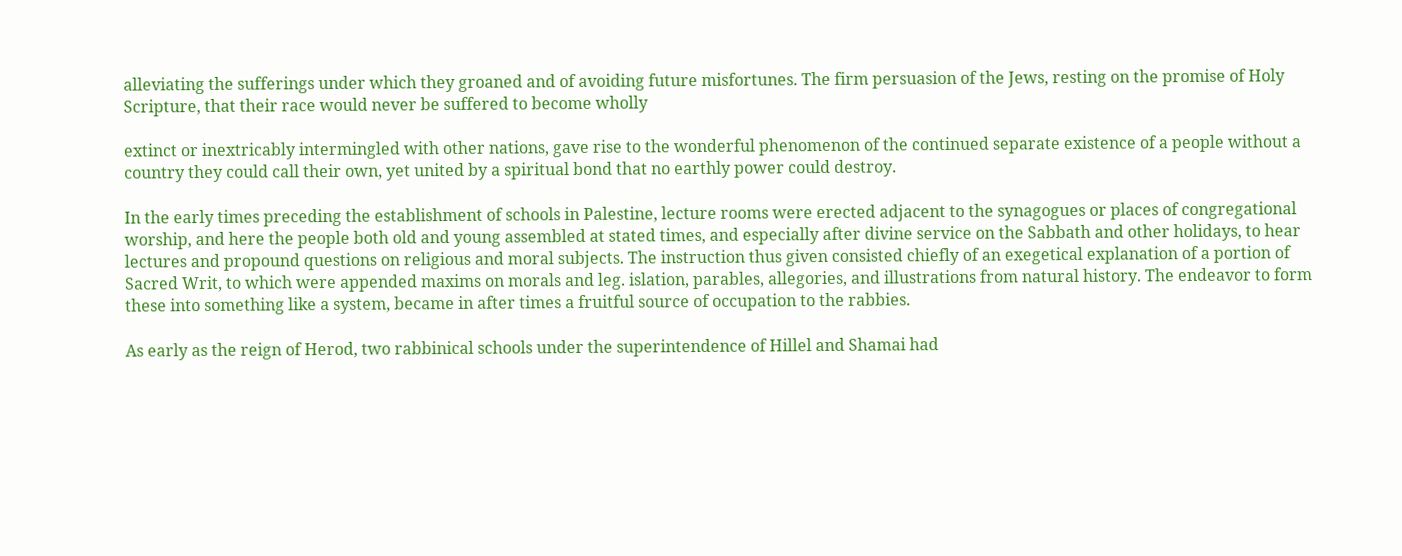alleviating the sufferings under which they groaned and of avoiding future misfortunes. The firm persuasion of the Jews, resting on the promise of Holy Scripture, that their race would never be suffered to become wholly

extinct or inextricably intermingled with other nations, gave rise to the wonderful phenomenon of the continued separate existence of a people without a country they could call their own, yet united by a spiritual bond that no earthly power could destroy.

In the early times preceding the establishment of schools in Palestine, lecture rooms were erected adjacent to the synagogues or places of congregational worship, and here the people both old and young assembled at stated times, and especially after divine service on the Sabbath and other holidays, to hear lectures and propound questions on religious and moral subjects. The instruction thus given consisted chiefly of an exegetical explanation of a portion of Sacred Writ, to which were appended maxims on morals and leg. islation, parables, allegories, and illustrations from natural history. The endeavor to form these into something like a system, became in after times a fruitful source of occupation to the rabbies.

As early as the reign of Herod, two rabbinical schools under the superintendence of Hillel and Shamai had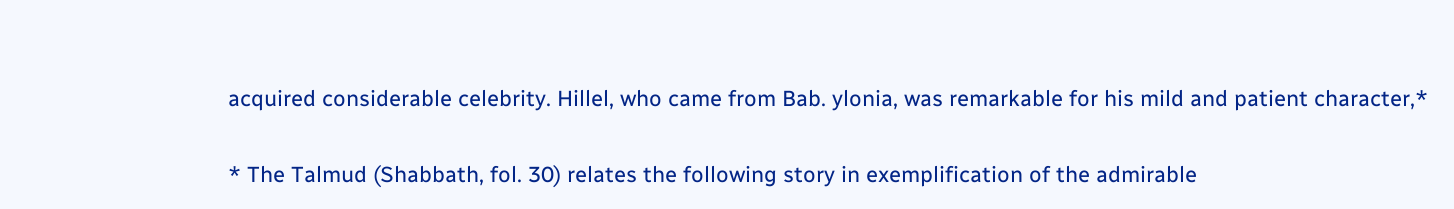acquired considerable celebrity. Hillel, who came from Bab. ylonia, was remarkable for his mild and patient character,*

* The Talmud (Shabbath, fol. 30) relates the following story in exemplification of the admirable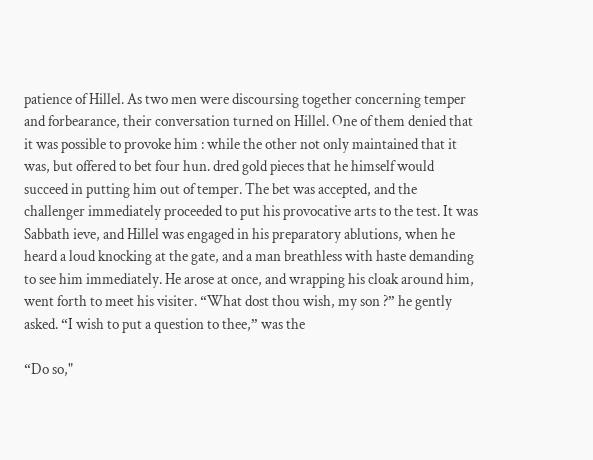patience of Hillel. As two men were discoursing together concerning temper and forbearance, their conversation turned on Hillel. One of them denied that it was possible to provoke him : while the other not only maintained that it was, but offered to bet four hun. dred gold pieces that he himself would succeed in putting him out of temper. The bet was accepted, and the challenger immediately proceeded to put his provocative arts to the test. It was Sabbath ieve, and Hillel was engaged in his preparatory ablutions, when he heard a loud knocking at the gate, and a man breathless with haste demanding to see him immediately. He arose at once, and wrapping his cloak around him, went forth to meet his visiter. “What dost thou wish, my son ?” he gently asked. “I wish to put a question to thee,” was the

“Do so,"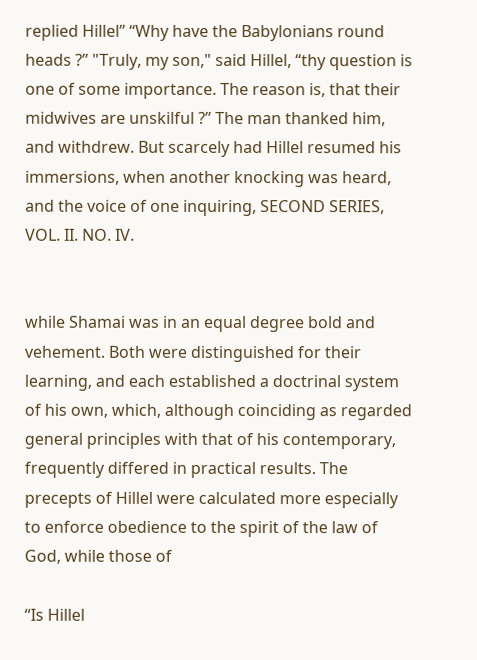replied Hillel” “Why have the Babylonians round heads ?” "Truly, my son," said Hillel, “thy question is one of some importance. The reason is, that their midwives are unskilful ?” The man thanked him, and withdrew. But scarcely had Hillel resumed his immersions, when another knocking was heard, and the voice of one inquiring, SECOND SERIES, VOL. II. NO. IV.


while Shamai was in an equal degree bold and vehement. Both were distinguished for their learning, and each established a doctrinal system of his own, which, although coinciding as regarded general principles with that of his contemporary, frequently differed in practical results. The precepts of Hillel were calculated more especially to enforce obedience to the spirit of the law of God, while those of

“Is Hillel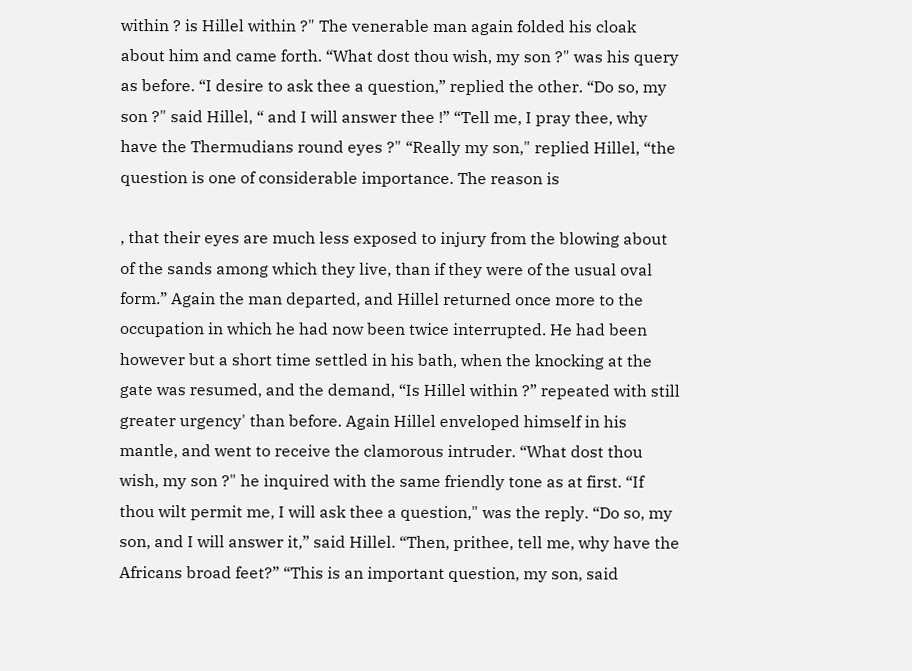within ? is Hillel within ?" The venerable man again folded his cloak about him and came forth. “What dost thou wish, my son ?" was his query as before. “I desire to ask thee a question,” replied the other. “Do so, my son ?" said Hillel, “ and I will answer thee !” “Tell me, I pray thee, why have the Thermudians round eyes ?" “Really my son," replied Hillel, “the question is one of considerable importance. The reason is

, that their eyes are much less exposed to injury from the blowing about of the sands among which they live, than if they were of the usual oval form.” Again the man departed, and Hillel returned once more to the occupation in which he had now been twice interrupted. He had been however but a short time settled in his bath, when the knocking at the gate was resumed, and the demand, “Is Hillel within ?” repeated with still greater urgency' than before. Again Hillel enveloped himself in his mantle, and went to receive the clamorous intruder. “What dost thou wish, my son ?" he inquired with the same friendly tone as at first. “If thou wilt permit me, I will ask thee a question," was the reply. “Do so, my son, and I will answer it,” said Hillel. “Then, prithee, tell me, why have the Africans broad feet?” “This is an important question, my son, said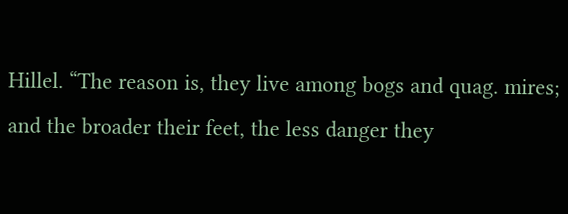Hillel. “The reason is, they live among bogs and quag. mires; and the broader their feet, the less danger they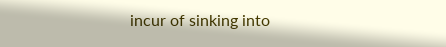incur of sinking into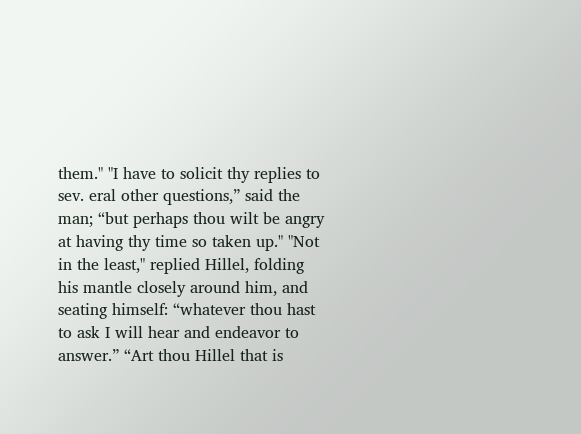them." "I have to solicit thy replies to sev. eral other questions,” said the man; “but perhaps thou wilt be angry at having thy time so taken up." "Not in the least," replied Hillel, folding his mantle closely around him, and seating himself: “whatever thou hast to ask I will hear and endeavor to answer.” “Art thou Hillel that is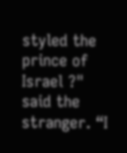styled the prince of Israel ?" said the stranger. “I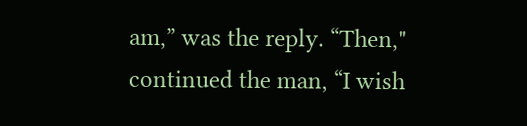am,” was the reply. “Then," continued the man, “I wish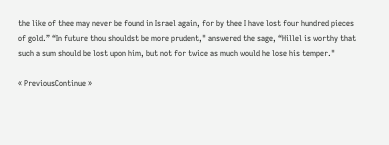the like of thee may never be found in Israel again, for by thee I have lost four hundred pieces of gold.” “In future thou shouldst be more prudent," answered the sage, “Hillel is worthy that such a sum should be lost upon him, but not for twice as much would he lose his temper."

« PreviousContinue »